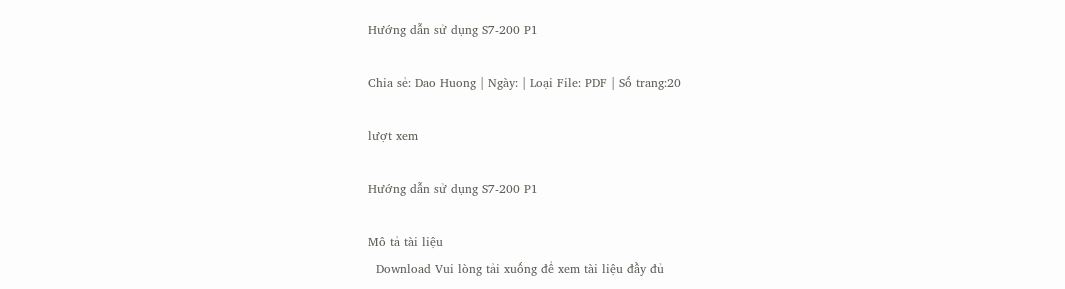Hướng dẫn sử dụng S7-200 P1

Chia sẻ: Dao Huong | Ngày: | Loại File: PDF | Số trang:20

lượt xem

Hướng dẫn sử dụng S7-200 P1

Mô tả tài liệu
  Download Vui lòng tải xuống để xem tài liệu đầy đủ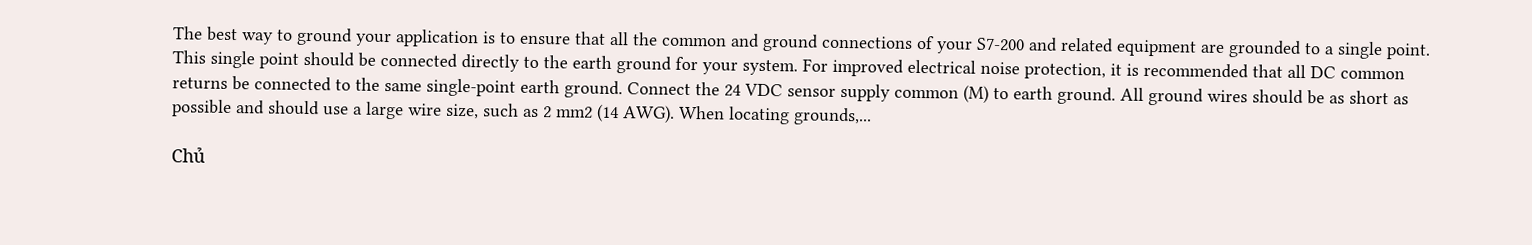The best way to ground your application is to ensure that all the common and ground connections of your S7-200 and related equipment are grounded to a single point. This single point should be connected directly to the earth ground for your system. For improved electrical noise protection, it is recommended that all DC common returns be connected to the same single-point earth ground. Connect the 24 VDC sensor supply common (M) to earth ground. All ground wires should be as short as possible and should use a large wire size, such as 2 mm2 (14 AWG). When locating grounds,...

Chủ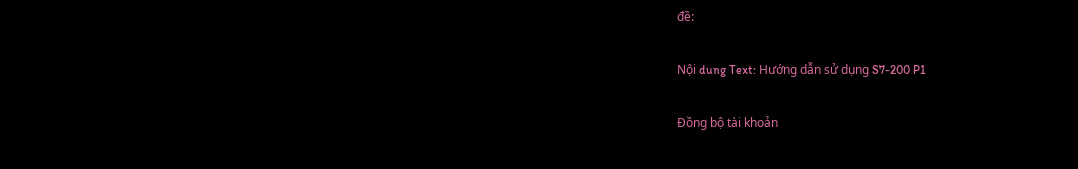đề:

Nội dung Text: Hướng dẫn sử dụng S7-200 P1

Đồng bộ tài khoản